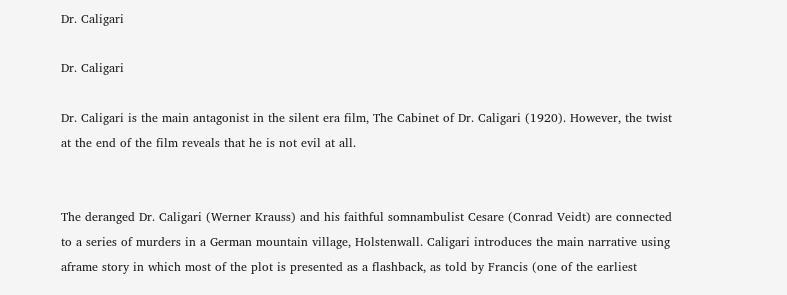Dr. Caligari

Dr. Caligari

Dr. Caligari is the main antagonist in the silent era film, The Cabinet of Dr. Caligari (1920). However, the twist at the end of the film reveals that he is not evil at all.


The deranged Dr. Caligari (Werner Krauss) and his faithful somnambulist Cesare (Conrad Veidt) are connected to a series of murders in a German mountain village, Holstenwall. Caligari introduces the main narrative using aframe story in which most of the plot is presented as a flashback, as told by Francis (one of the earliest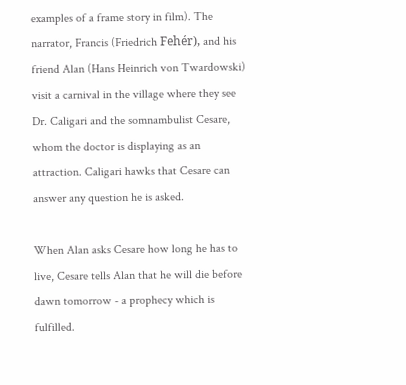examples of a frame story in film). The narrator, Francis (Friedrich Fehér), and his friend Alan (Hans Heinrich von Twardowski) visit a carnival in the village where they see Dr. Caligari and the somnambulist Cesare, whom the doctor is displaying as an attraction. Caligari hawks that Cesare can answer any question he is asked.

When Alan asks Cesare how long he has to live, Cesare tells Alan that he will die before dawn tomorrow - a prophecy which is fulfilled.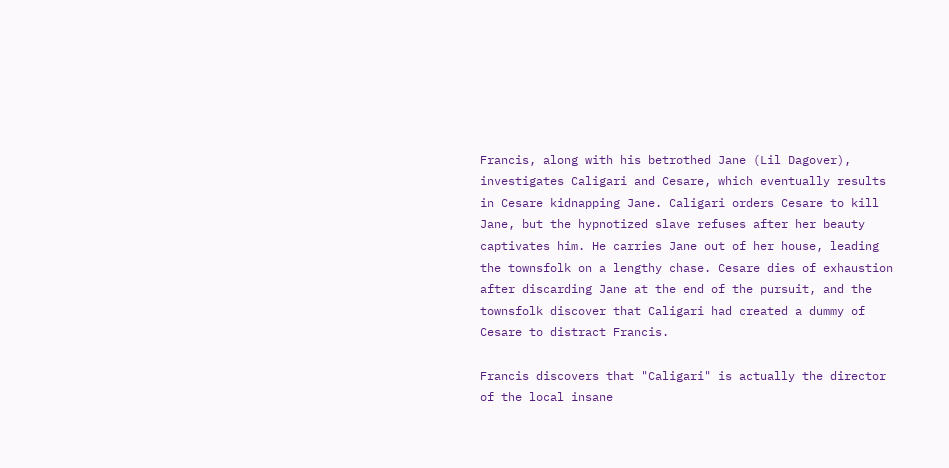Francis, along with his betrothed Jane (Lil Dagover), investigates Caligari and Cesare, which eventually results in Cesare kidnapping Jane. Caligari orders Cesare to kill Jane, but the hypnotized slave refuses after her beauty captivates him. He carries Jane out of her house, leading the townsfolk on a lengthy chase. Cesare dies of exhaustion after discarding Jane at the end of the pursuit, and the townsfolk discover that Caligari had created a dummy of Cesare to distract Francis.

Francis discovers that "Caligari" is actually the director of the local insane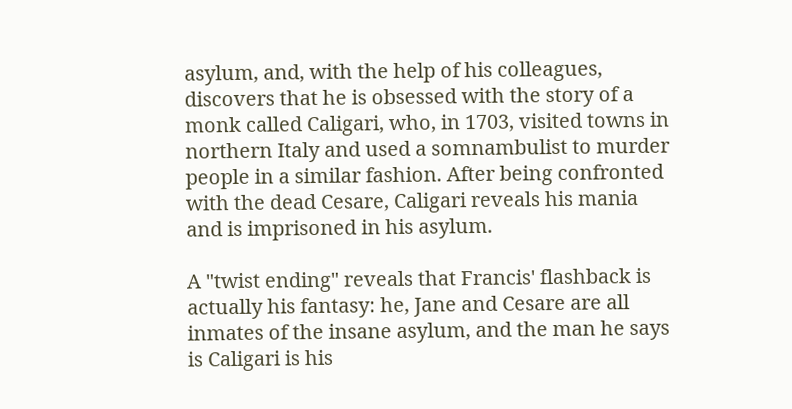asylum, and, with the help of his colleagues, discovers that he is obsessed with the story of a monk called Caligari, who, in 1703, visited towns in northern Italy and used a somnambulist to murder people in a similar fashion. After being confronted with the dead Cesare, Caligari reveals his mania and is imprisoned in his asylum.

A "twist ending" reveals that Francis' flashback is actually his fantasy: he, Jane and Cesare are all inmates of the insane asylum, and the man he says is Caligari is his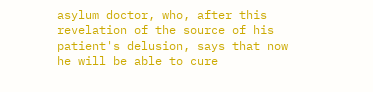asylum doctor, who, after this revelation of the source of his patient's delusion, says that now he will be able to cure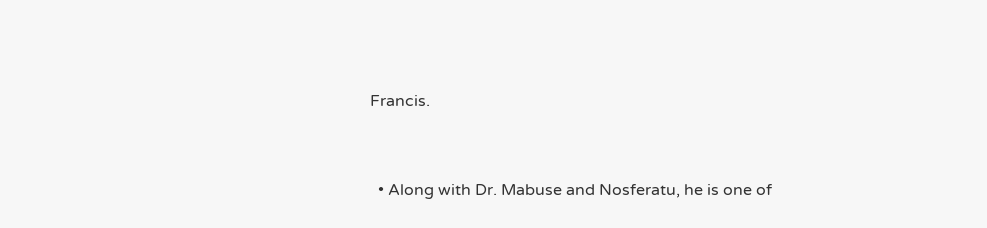Francis.



  • Along with Dr. Mabuse and Nosferatu, he is one of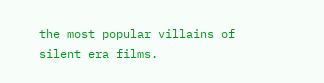the most popular villains of silent era films.